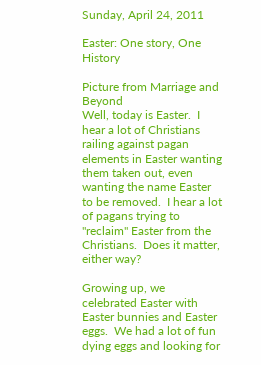Sunday, April 24, 2011

Easter: One story, One History

Picture from Marriage and Beyond
Well, today is Easter.  I hear a lot of Christians railing against pagan elements in Easter wanting them taken out, even wanting the name Easter to be removed.  I hear a lot of pagans trying to "reclaim" Easter from the Christians.  Does it matter, either way?

Growing up, we celebrated Easter with Easter bunnies and Easter eggs.  We had a lot of fun dying eggs and looking for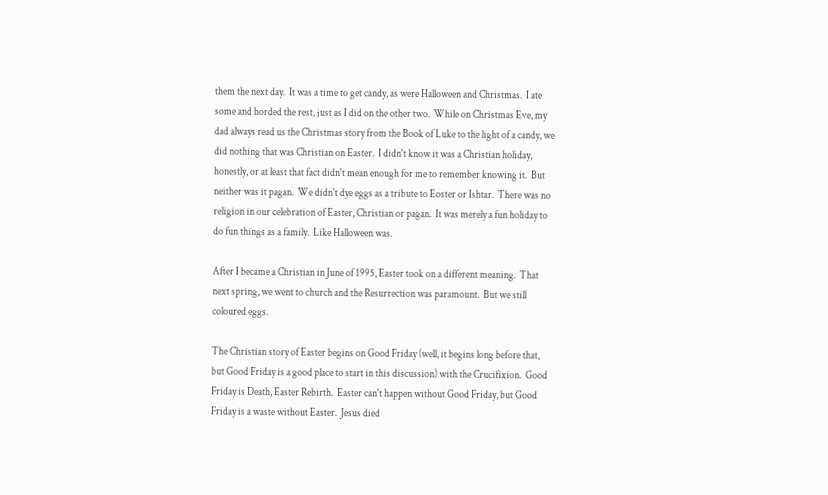them the next day.  It was a time to get candy, as were Halloween and Christmas.  I ate some and horded the rest, just as I did on the other two.  While on Christmas Eve, my dad always read us the Christmas story from the Book of Luke to the light of a candy, we did nothing that was Christian on Easter.  I didn't know it was a Christian holiday, honestly, or at least that fact didn't mean enough for me to remember knowing it.  But neither was it pagan.  We didn't dye eggs as a tribute to Eoster or Ishtar.  There was no religion in our celebration of Easter, Christian or pagan.  It was merely a fun holiday to do fun things as a family.  Like Halloween was.

After I became a Christian in June of 1995, Easter took on a different meaning.  That next spring, we went to church and the Resurrection was paramount.  But we still coloured eggs.

The Christian story of Easter begins on Good Friday (well, it begins long before that, but Good Friday is a good place to start in this discussion) with the Crucifixion.  Good Friday is Death, Easter Rebirth.  Easter can't happen without Good Friday, but Good Friday is a waste without Easter.  Jesus died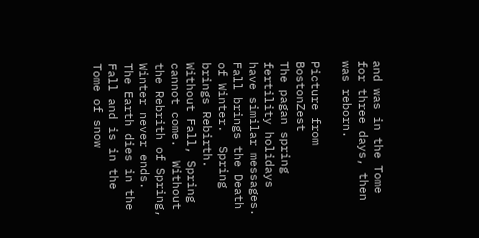and was in the Tome for three days, then was reborn.

Picture from BostonZest
The pagan spring fertility holidays have similar messages.  Fall brings the Death of Winter.  Spring brings Rebirth.  Without Fall, Spring cannot come.  Without the Rebrith of Spring, Winter never ends.  The Earth dies in the Fall and is in the Tome of snow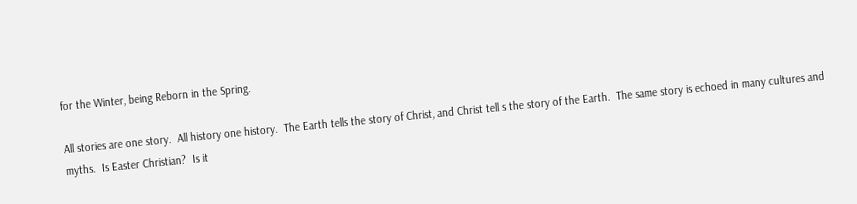for the Winter, being Reborn in the Spring.

All stories are one story.  All history one history.  The Earth tells the story of Christ, and Christ tell s the story of the Earth.  The same story is echoed in many cultures and myths.  Is Easter Christian?  Is it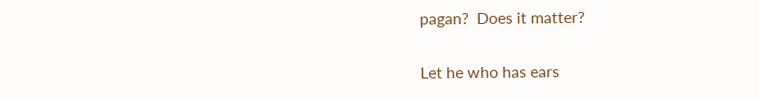pagan?  Does it matter?

Let he who has ears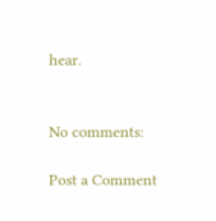hear.


No comments:

Post a Comment